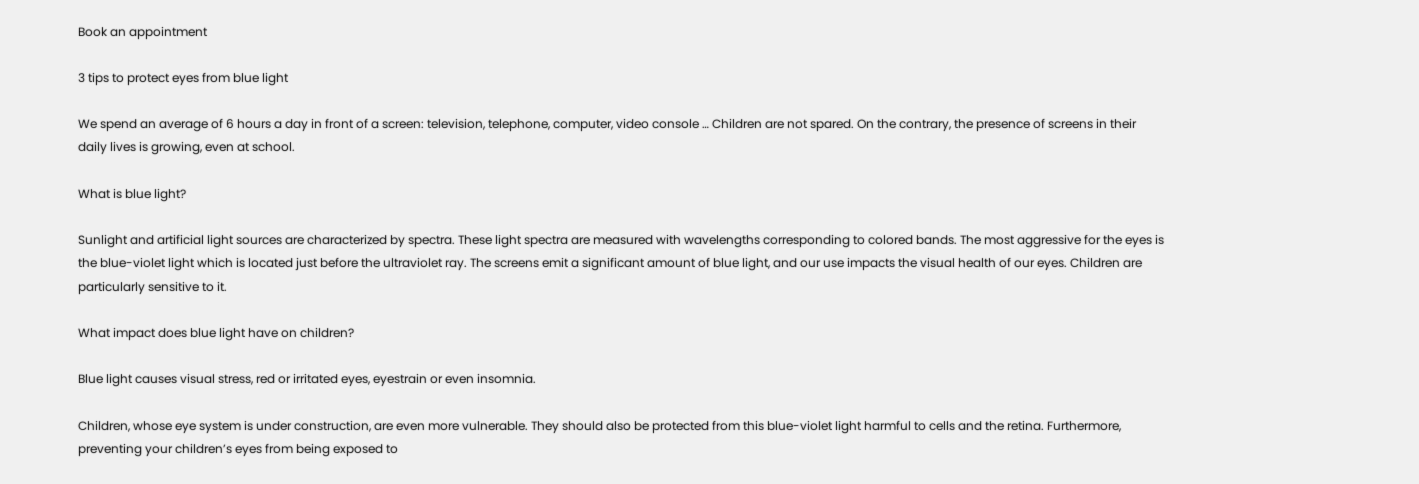Book an appointment

3 tips to protect eyes from blue light

We spend an average of 6 hours a day in front of a screen: television, telephone, computer, video console … Children are not spared. On the contrary, the presence of screens in their daily lives is growing, even at school.

What is blue light?

Sunlight and artificial light sources are characterized by spectra. These light spectra are measured with wavelengths corresponding to colored bands. The most aggressive for the eyes is the blue-violet light which is located just before the ultraviolet ray. The screens emit a significant amount of blue light, and our use impacts the visual health of our eyes. Children are particularly sensitive to it.

What impact does blue light have on children?

Blue light causes visual stress, red or irritated eyes, eyestrain or even insomnia.

Children, whose eye system is under construction, are even more vulnerable. They should also be protected from this blue-violet light harmful to cells and the retina. Furthermore, preventing your children’s eyes from being exposed to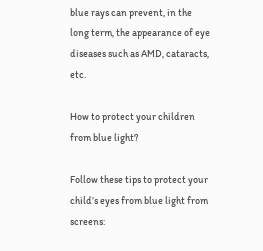blue rays can prevent, in the long term, the appearance of eye diseases such as AMD, cataracts, etc.

How to protect your children from blue light?

Follow these tips to protect your child’s eyes from blue light from screens: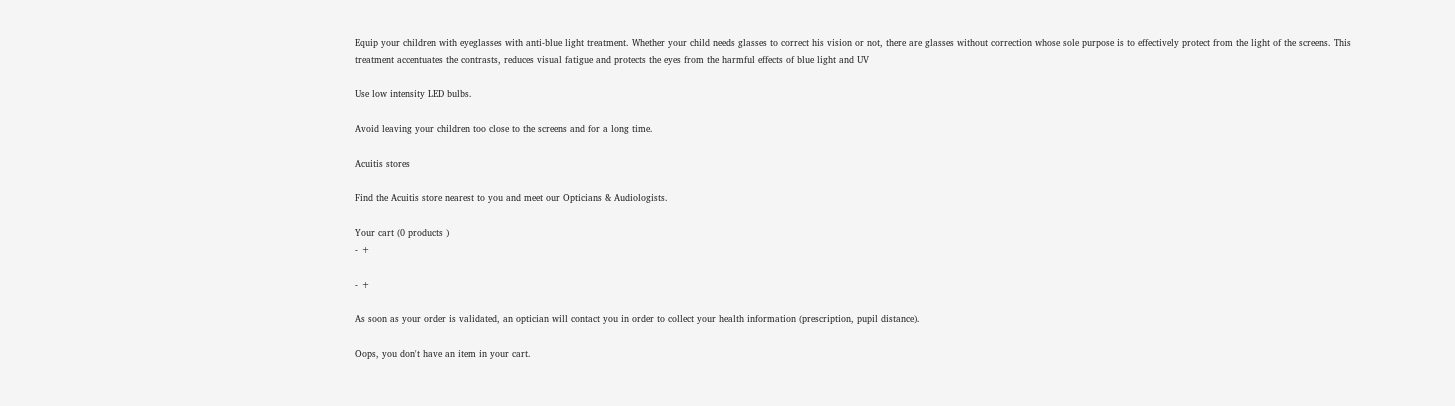Equip your children with eyeglasses with anti-blue light treatment. Whether your child needs glasses to correct his vision or not, there are glasses without correction whose sole purpose is to effectively protect from the light of the screens. This treatment accentuates the contrasts, reduces visual fatigue and protects the eyes from the harmful effects of blue light and UV

Use low intensity LED bulbs.

Avoid leaving your children too close to the screens and for a long time.

Acuitis stores

Find the Acuitis store nearest to you and meet our Opticians & Audiologists.

Your cart (0 products )
- +

- +

As soon as your order is validated, an optician will contact you in order to collect your health information (prescription, pupil distance).

Oops, you don't have an item in your cart.